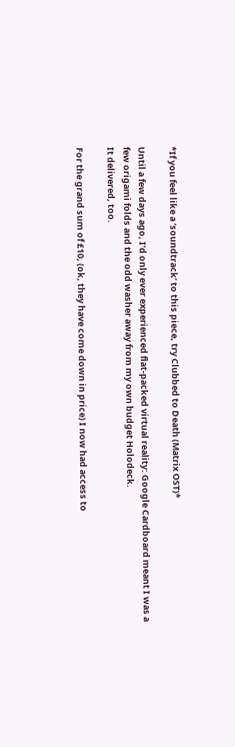*If you feel like a ‘soundtrack’ to this piece, try Clubbed to Death (Matrix OST)*

Until a few days ago, I’d only ever experienced flat-packed virtual reality: Google Cardboard meant I was a few origami folds and the odd washer away from my own budget Holodeck.
It delivered, too.

For the grand sum of £10, (ok, they have come down in price) I now had access to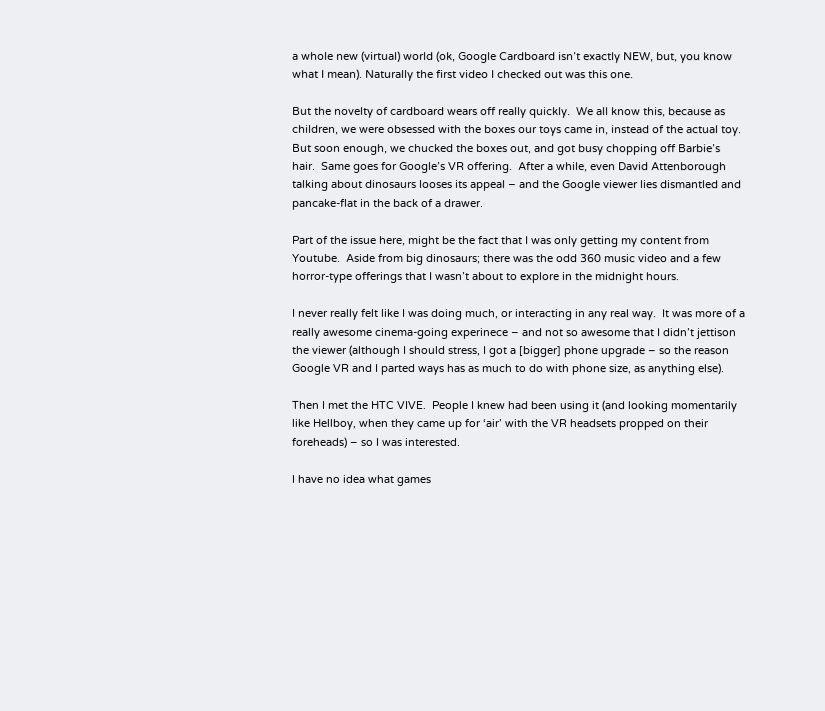a whole new (virtual) world (ok, Google Cardboard isn’t exactly NEW, but, you know what I mean). Naturally the first video I checked out was this one.

But the novelty of cardboard wears off really quickly.  We all know this, because as children, we were obsessed with the boxes our toys came in, instead of the actual toy. But soon enough, we chucked the boxes out, and got busy chopping off Barbie’s hair.  Same goes for Google’s VR offering.  After a while, even David Attenborough talking about dinosaurs looses its appeal – and the Google viewer lies dismantled and pancake-flat in the back of a drawer.

Part of the issue here, might be the fact that I was only getting my content from Youtube.  Aside from big dinosaurs; there was the odd 360 music video and a few horror-type offerings that I wasn’t about to explore in the midnight hours.

I never really felt like I was doing much, or interacting in any real way.  It was more of a really awesome cinema-going experinece – and not so awesome that I didn’t jettison the viewer (although I should stress, I got a [bigger] phone upgrade – so the reason Google VR and I parted ways has as much to do with phone size, as anything else).

Then I met the HTC VIVE.  People I knew had been using it (and looking momentarily like Hellboy, when they came up for ‘air’ with the VR headsets propped on their foreheads) – so I was interested.

I have no idea what games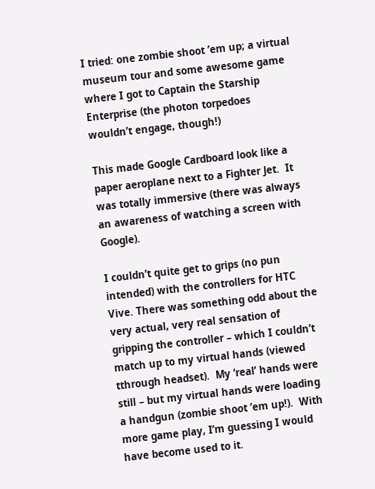I tried: one zombie shoot ’em up; a virtual museum tour and some awesome game where I got to Captain the Starship Enterprise (the photon torpedoes wouldn’t engage, though!)

This made Google Cardboard look like a paper aeroplane next to a Fighter Jet.  It was totally immersive (there was always an awareness of watching a screen with Google).

I couldn’t quite get to grips (no pun intended) with the controllers for HTC Vive. There was something odd about the very actual, very real sensation of gripping the controller – which I couldn’t match up to my virtual hands (viewed tthrough headset).  My ‘real’ hands were still – but my virtual hands were loading a handgun (zombie shoot ’em up!).  With more game play, I’m guessing I would have become used to it.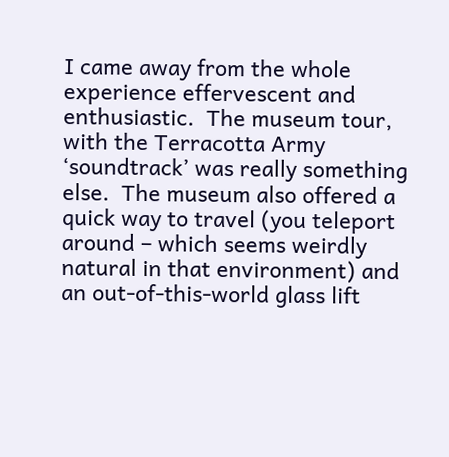I came away from the whole experience effervescent and enthusiastic.  The museum tour, with the Terracotta Army ‘soundtrack’ was really something else.  The museum also offered a quick way to travel (you teleport around – which seems weirdly natural in that environment) and an out-of-this-world glass lift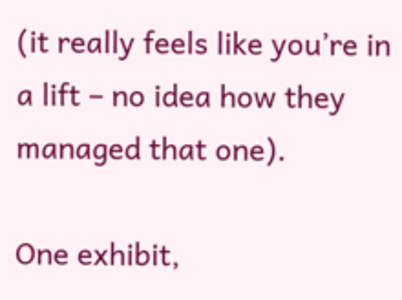(it really feels like you’re in a lift – no idea how they managed that one).

One exhibit,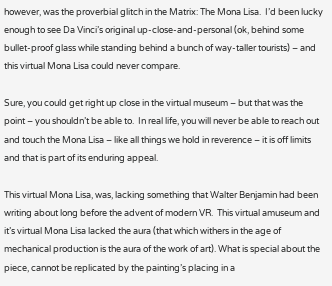however, was the proverbial glitch in the Matrix: The Mona Lisa.  I’d been lucky enough to see Da Vinci’s original up-close-and-personal (ok, behind some bullet-proof glass while standing behind a bunch of way-taller tourists) – and this virtual Mona Lisa could never compare.

Sure, you could get right up close in the virtual museum – but that was the point – you shouldn’t be able to.  In real life, you will never be able to reach out and touch the Mona Lisa – like all things we hold in reverence – it is off limits and that is part of its enduring appeal.

This virtual Mona Lisa, was, lacking something that Walter Benjamin had been writing about long before the advent of modern VR.  This virtual amuseum and it’s virtual Mona Lisa lacked the aura (that which withers in the age of mechanical production is the aura of the work of art). What is special about the piece, cannot be replicated by the painting’s placing in a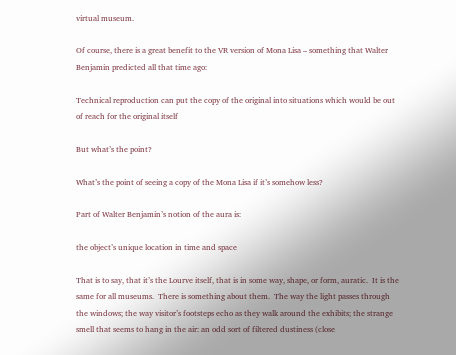virtual museum.

Of course, there is a great benefit to the VR version of Mona Lisa – something that Walter Benjamin predicted all that time ago:

Technical reproduction can put the copy of the original into situations which would be out of reach for the original itself

But what’s the point?

What’s the point of seeing a copy of the Mona Lisa if it’s somehow less?

Part of Walter Benjamin’s notion of the aura is:

the object’s unique location in time and space

That is to say, that it’s the Lourve itself, that is in some way, shape, or form, auratic.  It is the same for all museums.  There is something about them.  The way the light passes through the windows; the way visitor’s footsteps echo as they walk around the exhibits; the strange smell that seems to hang in the air: an odd sort of filtered dustiness (close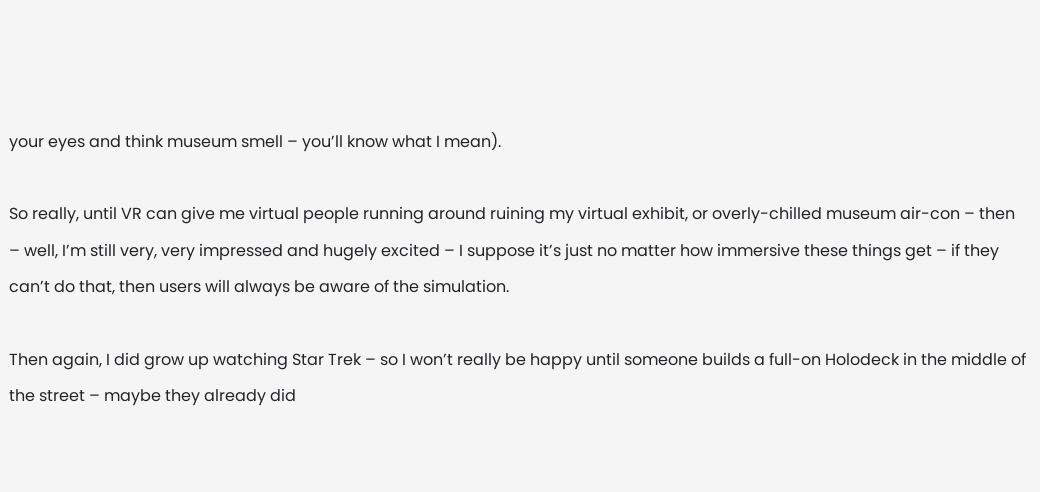your eyes and think museum smell – you’ll know what I mean).

So really, until VR can give me virtual people running around ruining my virtual exhibit, or overly-chilled museum air-con – then – well, I’m still very, very impressed and hugely excited – I suppose it’s just no matter how immersive these things get – if they can’t do that, then users will always be aware of the simulation.

Then again, I did grow up watching Star Trek – so I won’t really be happy until someone builds a full-on Holodeck in the middle of the street – maybe they already did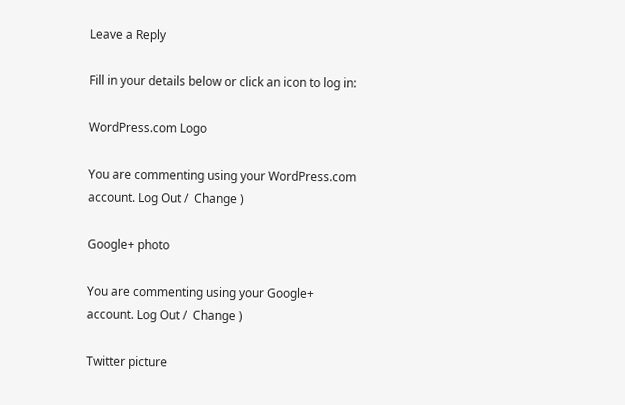Leave a Reply

Fill in your details below or click an icon to log in:

WordPress.com Logo

You are commenting using your WordPress.com account. Log Out /  Change )

Google+ photo

You are commenting using your Google+ account. Log Out /  Change )

Twitter picture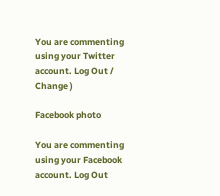You are commenting using your Twitter account. Log Out /  Change )

Facebook photo

You are commenting using your Facebook account. Log Out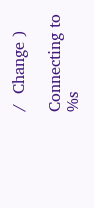/  Change )

Connecting to %s